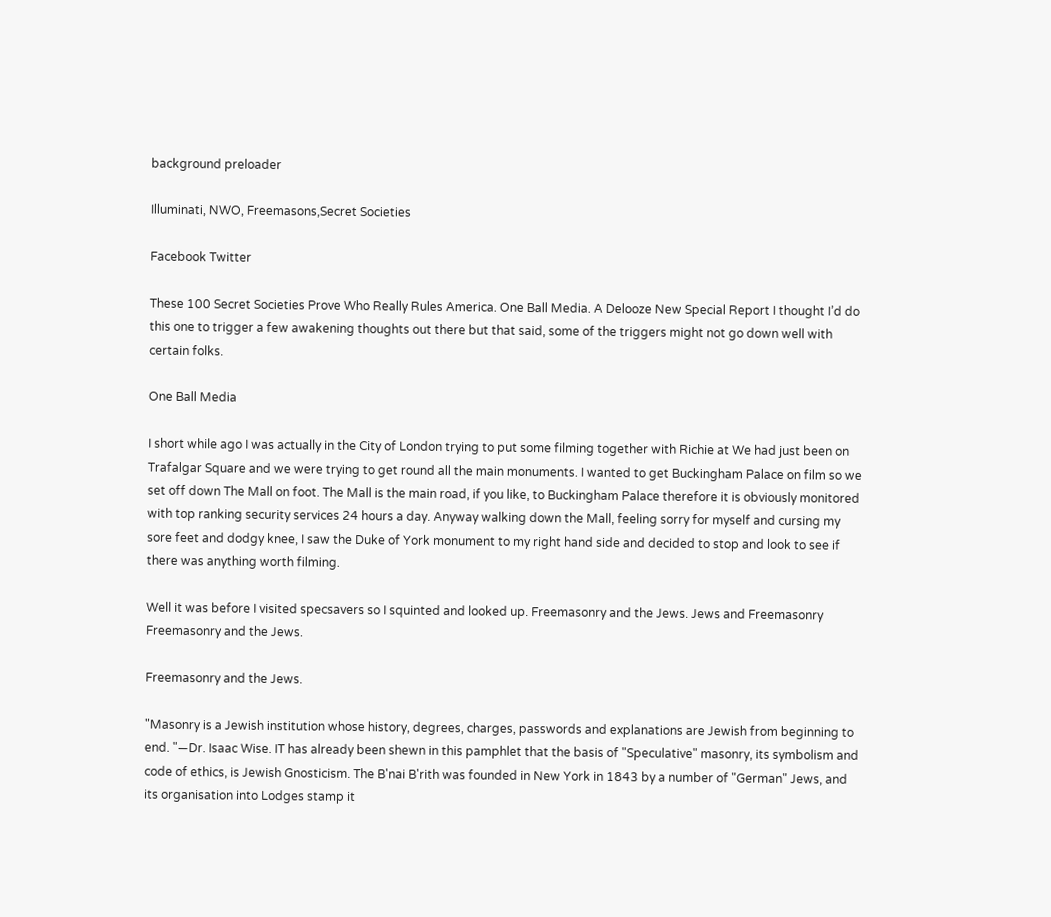background preloader

Illuminati, NWO, Freemasons,Secret Societies

Facebook Twitter

These 100 Secret Societies Prove Who Really Rules America. One Ball Media. A Delooze New Special Report I thought I’d do this one to trigger a few awakening thoughts out there but that said, some of the triggers might not go down well with certain folks.

One Ball Media

I short while ago I was actually in the City of London trying to put some filming together with Richie at We had just been on Trafalgar Square and we were trying to get round all the main monuments. I wanted to get Buckingham Palace on film so we set off down The Mall on foot. The Mall is the main road, if you like, to Buckingham Palace therefore it is obviously monitored with top ranking security services 24 hours a day. Anyway walking down the Mall, feeling sorry for myself and cursing my sore feet and dodgy knee, I saw the Duke of York monument to my right hand side and decided to stop and look to see if there was anything worth filming.

Well it was before I visited specsavers so I squinted and looked up. Freemasonry and the Jews. Jews and Freemasonry Freemasonry and the Jews.

Freemasonry and the Jews.

"Masonry is a Jewish institution whose history, degrees, charges, passwords and explanations are Jewish from beginning to end. "—Dr. Isaac Wise. IT has already been shewn in this pamphlet that the basis of "Speculative" masonry, its symbolism and code of ethics, is Jewish Gnosticism. The B'nai B'rith was founded in New York in 1843 by a number of "German" Jews, and its organisation into Lodges stamp it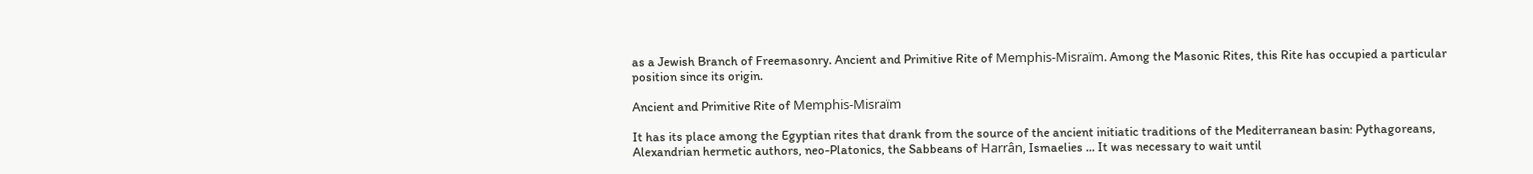as a Jewish Branch of Freemasonry. Ancient and Primitive Rite of Memphis-Misraïm. Among the Masonic Rites, this Rite has occupied a particular position since its origin.

Ancient and Primitive Rite of Memphis-Misraïm

It has its place among the Egyptian rites that drank from the source of the ancient initiatic traditions of the Mediterranean basin: Pythagoreans, Alexandrian hermetic authors, neo-Platonics, the Sabbeans of Harrân, Ismaelies ... It was necessary to wait until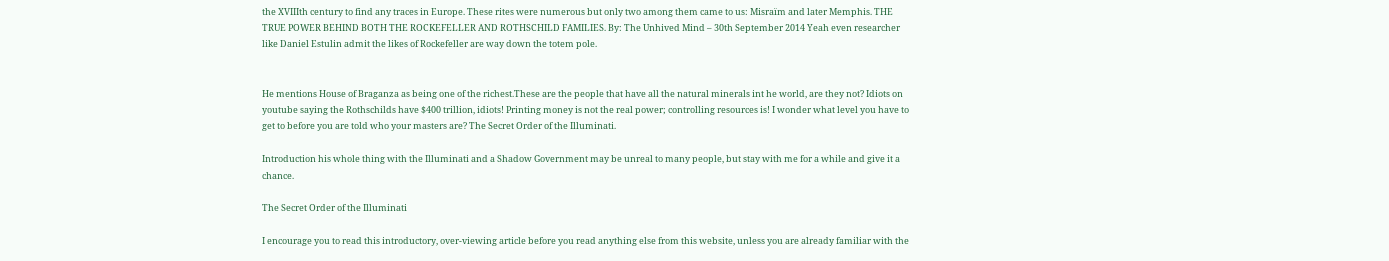the XVIIIth century to find any traces in Europe. These rites were numerous but only two among them came to us: Misraïm and later Memphis. THE TRUE POWER BEHIND BOTH THE ROCKEFELLER AND ROTHSCHILD FAMILIES. By: The Unhived Mind – 30th September 2014 Yeah even researcher like Daniel Estulin admit the likes of Rockefeller are way down the totem pole.


He mentions House of Braganza as being one of the richest.These are the people that have all the natural minerals int he world, are they not? Idiots on youtube saying the Rothschilds have $400 trillion, idiots! Printing money is not the real power; controlling resources is! I wonder what level you have to get to before you are told who your masters are? The Secret Order of the Illuminati.

Introduction his whole thing with the Illuminati and a Shadow Government may be unreal to many people, but stay with me for a while and give it a chance.

The Secret Order of the Illuminati

I encourage you to read this introductory, over-viewing article before you read anything else from this website, unless you are already familiar with the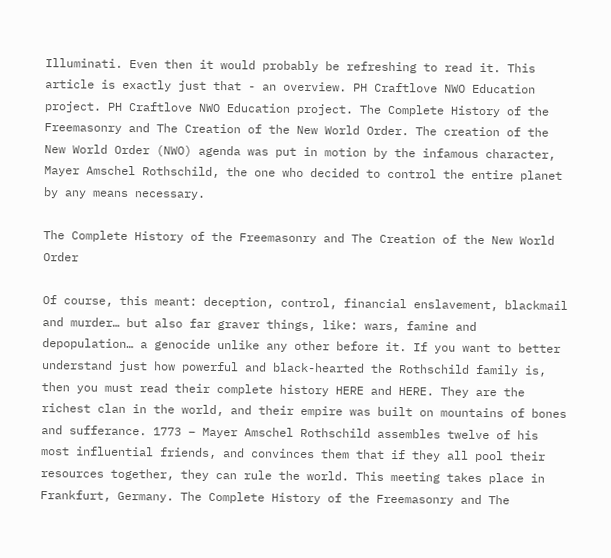Illuminati. Even then it would probably be refreshing to read it. This article is exactly just that - an overview. PH Craftlove NWO Education project. PH Craftlove NWO Education project. The Complete History of the Freemasonry and The Creation of the New World Order. The creation of the New World Order (NWO) agenda was put in motion by the infamous character, Mayer Amschel Rothschild, the one who decided to control the entire planet by any means necessary.

The Complete History of the Freemasonry and The Creation of the New World Order

Of course, this meant: deception, control, financial enslavement, blackmail and murder… but also far graver things, like: wars, famine and depopulation… a genocide unlike any other before it. If you want to better understand just how powerful and black-hearted the Rothschild family is, then you must read their complete history HERE and HERE. They are the richest clan in the world, and their empire was built on mountains of bones and sufferance. 1773 – Mayer Amschel Rothschild assembles twelve of his most influential friends, and convinces them that if they all pool their resources together, they can rule the world. This meeting takes place in Frankfurt, Germany. The Complete History of the Freemasonry and The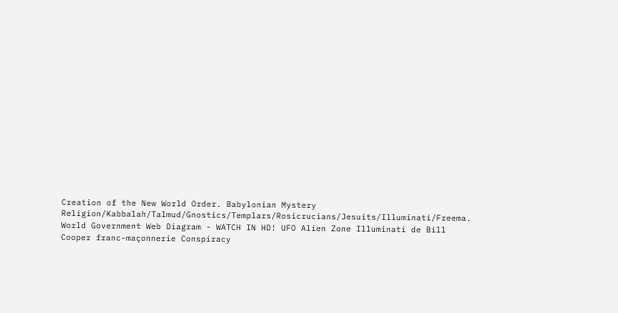Creation of the New World Order. Babylonian Mystery Religion/Kabbalah/Talmud/Gnostics/Templars/Rosicrucians/Jesuits/Illuminati/Freema. World Government Web Diagram - WATCH IN HD! UFO Alien Zone Illuminati de Bill Cooper franc-maçonnerie Conspiracy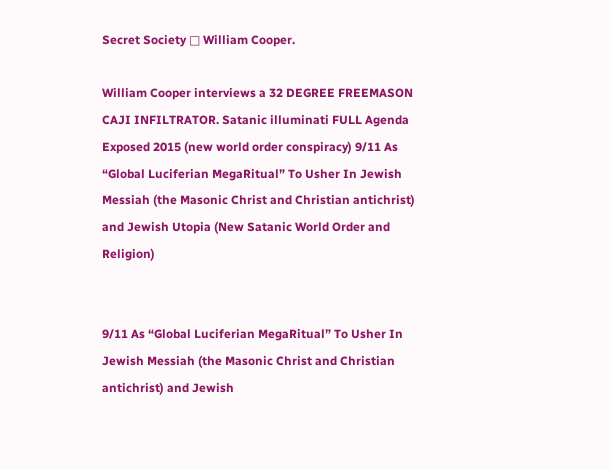Secret Society □ William Cooper.

William Cooper interviews a 32 DEGREE FREEMASON CAJI INFILTRATOR. Satanic illuminati FULL Agenda Exposed 2015 (new world order conspiracy) 9/11 As “Global Luciferian MegaRitual” To Usher In Jewish Messiah (the Masonic Christ and Christian antichrist) and Jewish Utopia (New Satanic World Order and Religion)


9/11 As “Global Luciferian MegaRitual” To Usher In Jewish Messiah (the Masonic Christ and Christian antichrist) and Jewish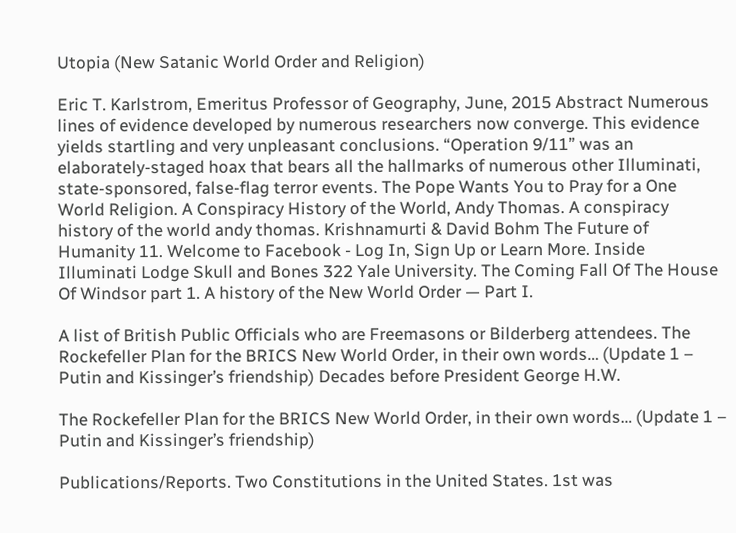Utopia (New Satanic World Order and Religion)

Eric T. Karlstrom, Emeritus Professor of Geography, June, 2015 Abstract Numerous lines of evidence developed by numerous researchers now converge. This evidence yields startling and very unpleasant conclusions. “Operation 9/11” was an elaborately-staged hoax that bears all the hallmarks of numerous other Illuminati, state-sponsored, false-flag terror events. The Pope Wants You to Pray for a One World Religion. A Conspiracy History of the World, Andy Thomas. A conspiracy history of the world andy thomas. Krishnamurti & David Bohm The Future of Humanity 11. Welcome to Facebook - Log In, Sign Up or Learn More. Inside Illuminati Lodge Skull and Bones 322 Yale University. The Coming Fall Of The House Of Windsor part 1. A history of the New World Order — Part I.

A list of British Public Officials who are Freemasons or Bilderberg attendees. The Rockefeller Plan for the BRICS New World Order, in their own words… (Update 1 – Putin and Kissinger’s friendship) Decades before President George H.W.

The Rockefeller Plan for the BRICS New World Order, in their own words… (Update 1 – Putin and Kissinger’s friendship)

Publications/Reports. Two Constitutions in the United States. 1st was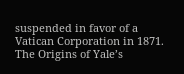suspended in favor of a Vatican Corporation in 1871. The Origins of Yale’s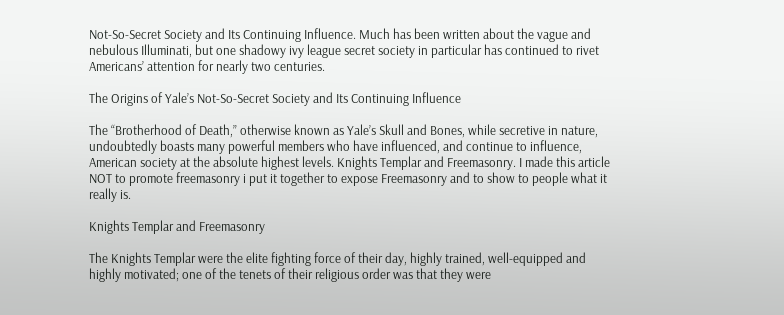Not-So-Secret Society and Its Continuing Influence. Much has been written about the vague and nebulous Illuminati, but one shadowy ivy league secret society in particular has continued to rivet Americans’ attention for nearly two centuries.

The Origins of Yale’s Not-So-Secret Society and Its Continuing Influence

The “Brotherhood of Death,” otherwise known as Yale’s Skull and Bones, while secretive in nature, undoubtedly boasts many powerful members who have influenced, and continue to influence, American society at the absolute highest levels. Knights Templar and Freemasonry. I made this article NOT to promote freemasonry i put it together to expose Freemasonry and to show to people what it really is.

Knights Templar and Freemasonry

The Knights Templar were the elite fighting force of their day, highly trained, well-equipped and highly motivated; one of the tenets of their religious order was that they were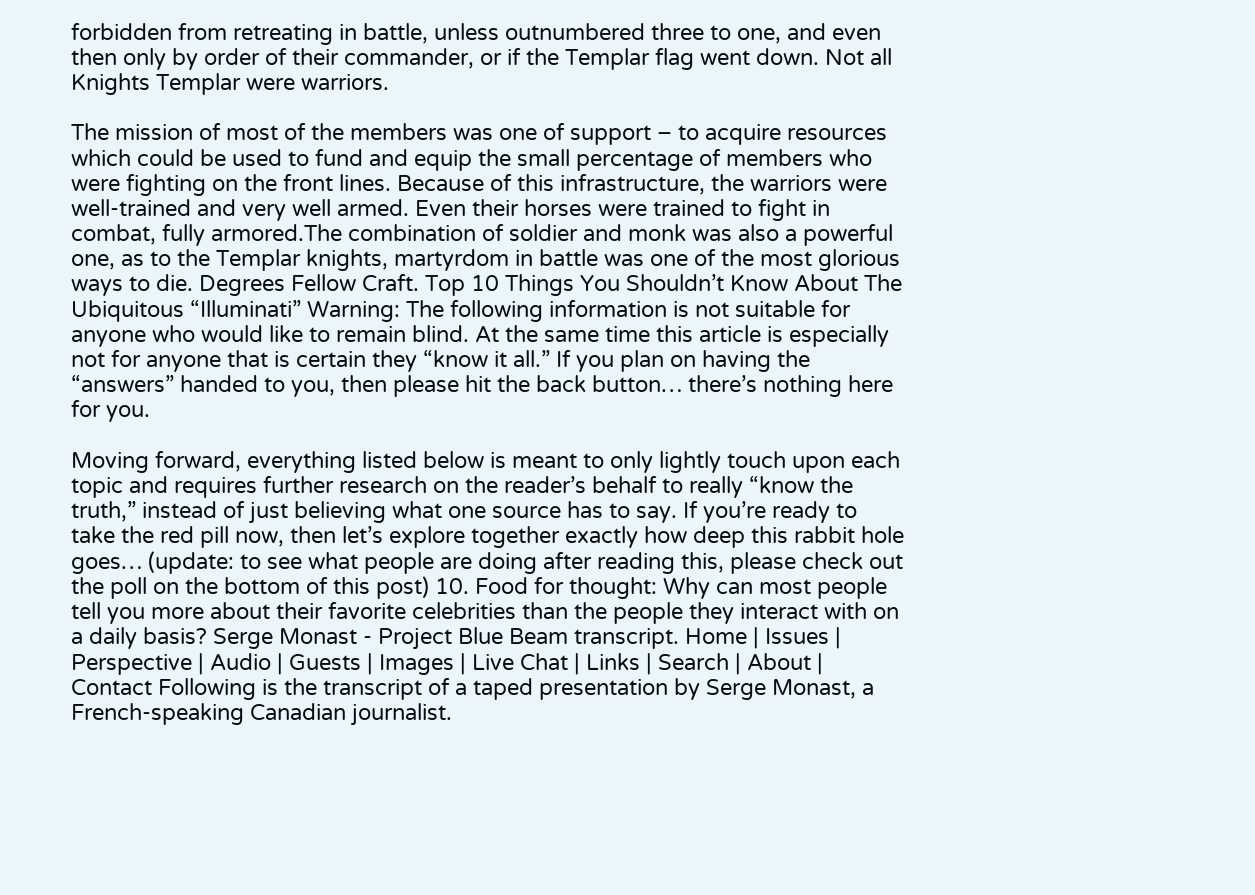forbidden from retreating in battle, unless outnumbered three to one, and even then only by order of their commander, or if the Templar flag went down. Not all Knights Templar were warriors.

The mission of most of the members was one of support – to acquire resources which could be used to fund and equip the small percentage of members who were fighting on the front lines. Because of this infrastructure, the warriors were well-trained and very well armed. Even their horses were trained to fight in combat, fully armored.The combination of soldier and monk was also a powerful one, as to the Templar knights, martyrdom in battle was one of the most glorious ways to die. Degrees Fellow Craft. Top 10 Things You Shouldn’t Know About The Ubiquitous “Illuminati” Warning: The following information is not suitable for anyone who would like to remain blind. At the same time this article is especially not for anyone that is certain they “know it all.” If you plan on having the “answers” handed to you, then please hit the back button… there’s nothing here for you.

Moving forward, everything listed below is meant to only lightly touch upon each topic and requires further research on the reader’s behalf to really “know the truth,” instead of just believing what one source has to say. If you’re ready to take the red pill now, then let’s explore together exactly how deep this rabbit hole goes… (update: to see what people are doing after reading this, please check out the poll on the bottom of this post) 10. Food for thought: Why can most people tell you more about their favorite celebrities than the people they interact with on a daily basis? Serge Monast - Project Blue Beam transcript. Home | Issues | Perspective | Audio | Guests | Images | Live Chat | Links | Search | About | Contact Following is the transcript of a taped presentation by Serge Monast, a French-speaking Canadian journalist.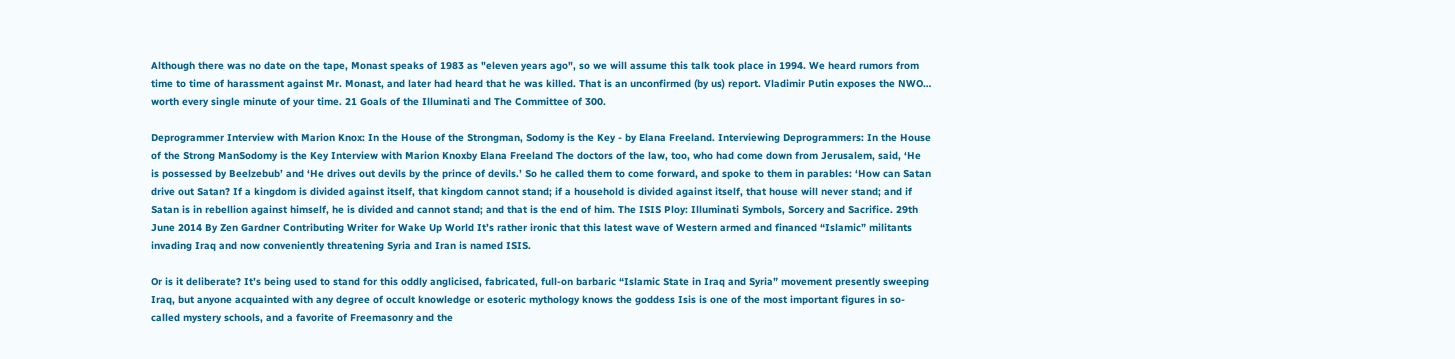Although there was no date on the tape, Monast speaks of 1983 as "eleven years ago", so we will assume this talk took place in 1994. We heard rumors from time to time of harassment against Mr. Monast, and later had heard that he was killed. That is an unconfirmed (by us) report. Vladimir Putin exposes the NWO… worth every single minute of your time. 21 Goals of the Illuminati and The Committee of 300.

Deprogrammer Interview with Marion Knox: In the House of the Strongman, Sodomy is the Key - by Elana Freeland. Interviewing Deprogrammers: In the House of the Strong ManSodomy is the Key Interview with Marion Knoxby Elana Freeland The doctors of the law, too, who had come down from Jerusalem, said, ‘He is possessed by Beelzebub’ and ‘He drives out devils by the prince of devils.’ So he called them to come forward, and spoke to them in parables: ‘How can Satan drive out Satan? If a kingdom is divided against itself, that kingdom cannot stand; if a household is divided against itself, that house will never stand; and if Satan is in rebellion against himself, he is divided and cannot stand; and that is the end of him. The ISIS Ploy: Illuminati Symbols, Sorcery and Sacrifice. 29th June 2014 By Zen Gardner Contributing Writer for Wake Up World It’s rather ironic that this latest wave of Western armed and financed “Islamic” militants invading Iraq and now conveniently threatening Syria and Iran is named ISIS.

Or is it deliberate? It’s being used to stand for this oddly anglicised, fabricated, full-on barbaric “Islamic State in Iraq and Syria” movement presently sweeping Iraq, but anyone acquainted with any degree of occult knowledge or esoteric mythology knows the goddess Isis is one of the most important figures in so-called mystery schools, and a favorite of Freemasonry and the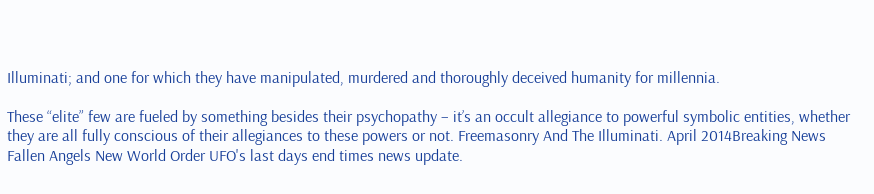Illuminati; and one for which they have manipulated, murdered and thoroughly deceived humanity for millennia.

These “elite” few are fueled by something besides their psychopathy – it’s an occult allegiance to powerful symbolic entities, whether they are all fully conscious of their allegiances to these powers or not. Freemasonry And The Illuminati. April 2014Breaking News Fallen Angels New World Order UFO's last days end times news update.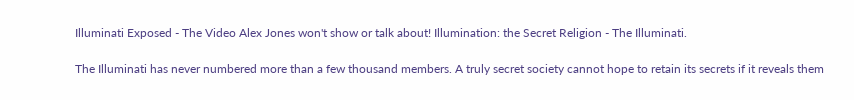Illuminati Exposed - The Video Alex Jones won't show or talk about! Illumination: the Secret Religion - The Illuminati.

The Illuminati has never numbered more than a few thousand members. A truly secret society cannot hope to retain its secrets if it reveals them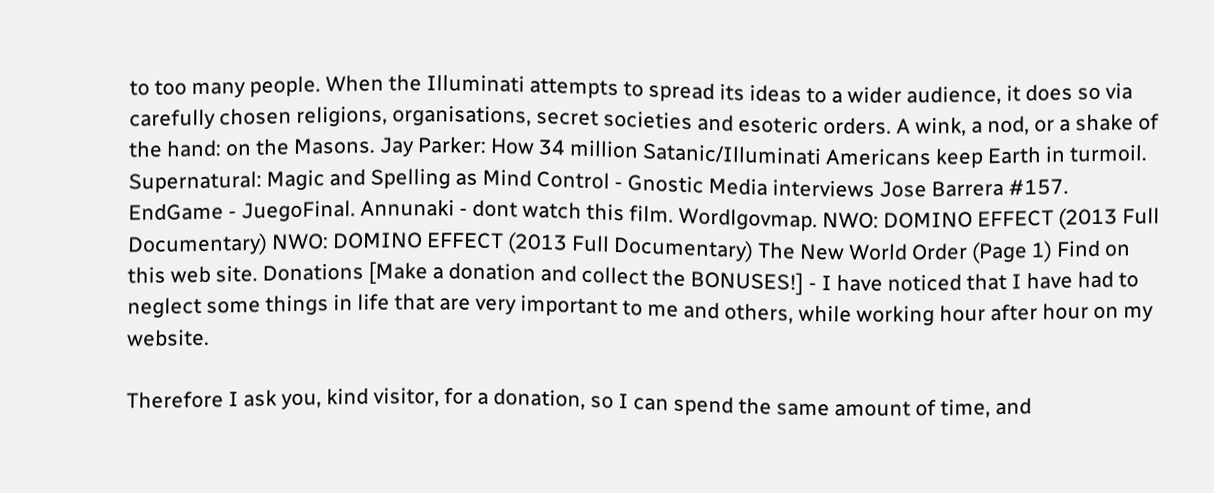to too many people. When the Illuminati attempts to spread its ideas to a wider audience, it does so via carefully chosen religions, organisations, secret societies and esoteric orders. A wink, a nod, or a shake of the hand: on the Masons. Jay Parker: How 34 million Satanic/Illuminati Americans keep Earth in turmoil. Supernatural: Magic and Spelling as Mind Control - Gnostic Media interviews Jose Barrera #157. EndGame - JuegoFinal. Annunaki - dont watch this film. Wordlgovmap. NWO: DOMINO EFFECT (2013 Full Documentary) NWO: DOMINO EFFECT (2013 Full Documentary) The New World Order (Page 1) Find on this web site. Donations [Make a donation and collect the BONUSES!] - I have noticed that I have had to neglect some things in life that are very important to me and others, while working hour after hour on my website.

Therefore I ask you, kind visitor, for a donation, so I can spend the same amount of time, and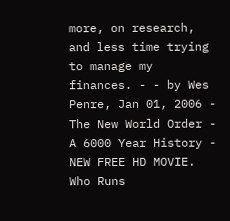more, on research, and less time trying to manage my finances. - - by Wes Penre, Jan 01, 2006 - The New World Order - A 6000 Year History - NEW FREE HD MOVIE. Who Runs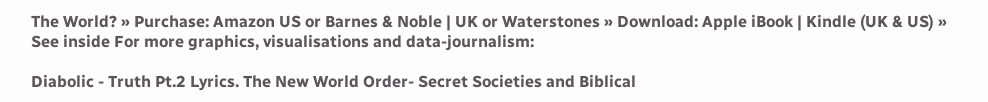The World? » Purchase: Amazon US or Barnes & Noble | UK or Waterstones » Download: Apple iBook | Kindle (UK & US) » See inside For more graphics, visualisations and data-journalism:

Diabolic - Truth Pt.2 Lyrics. The New World Order- Secret Societies and Biblical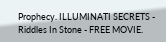Prophecy. ILLUMINATI SECRETS - Riddles In Stone - FREE MOVIE.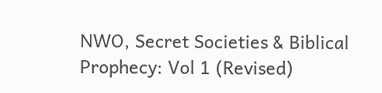NWO, Secret Societies & Biblical Prophecy: Vol 1 (Revised)